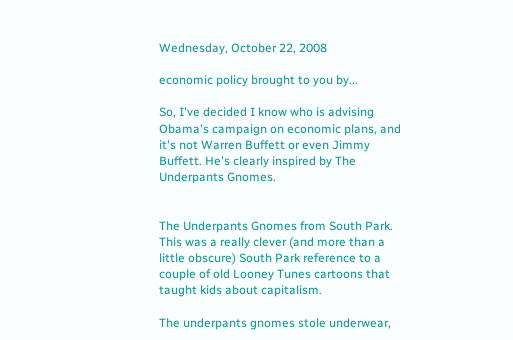Wednesday, October 22, 2008

economic policy brought to you by...

So, I've decided I know who is advising Obama's campaign on economic plans, and it's not Warren Buffett or even Jimmy Buffett. He's clearly inspired by The Underpants Gnomes.


The Underpants Gnomes from South Park. This was a really clever (and more than a little obscure) South Park reference to a couple of old Looney Tunes cartoons that taught kids about capitalism.

The underpants gnomes stole underwear,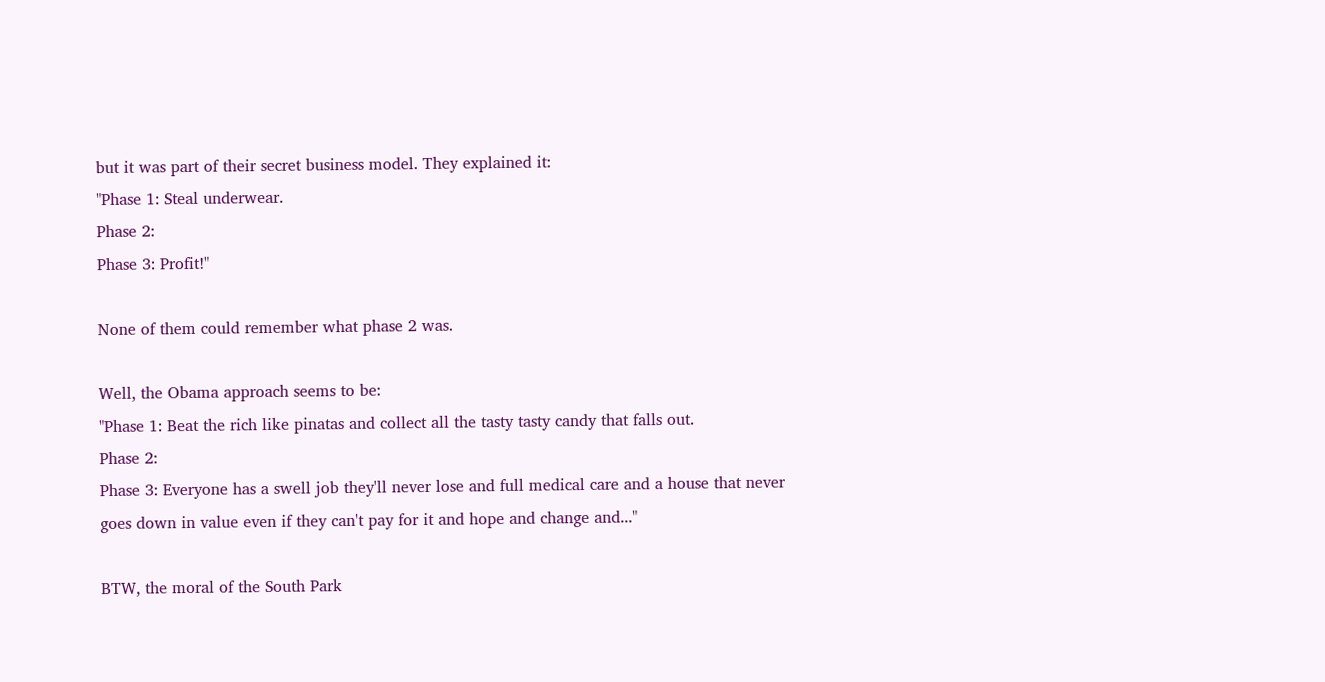but it was part of their secret business model. They explained it:
"Phase 1: Steal underwear.
Phase 2:
Phase 3: Profit!"

None of them could remember what phase 2 was.

Well, the Obama approach seems to be:
"Phase 1: Beat the rich like pinatas and collect all the tasty tasty candy that falls out.
Phase 2:
Phase 3: Everyone has a swell job they'll never lose and full medical care and a house that never goes down in value even if they can't pay for it and hope and change and..."

BTW, the moral of the South Park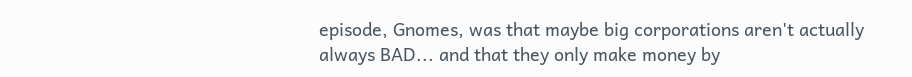episode, Gnomes, was that maybe big corporations aren't actually always BAD... and that they only make money by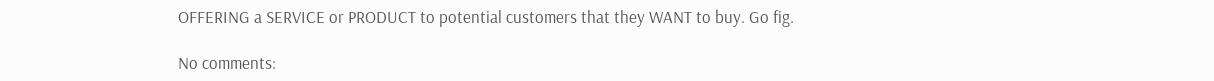OFFERING a SERVICE or PRODUCT to potential customers that they WANT to buy. Go fig.

No comments: